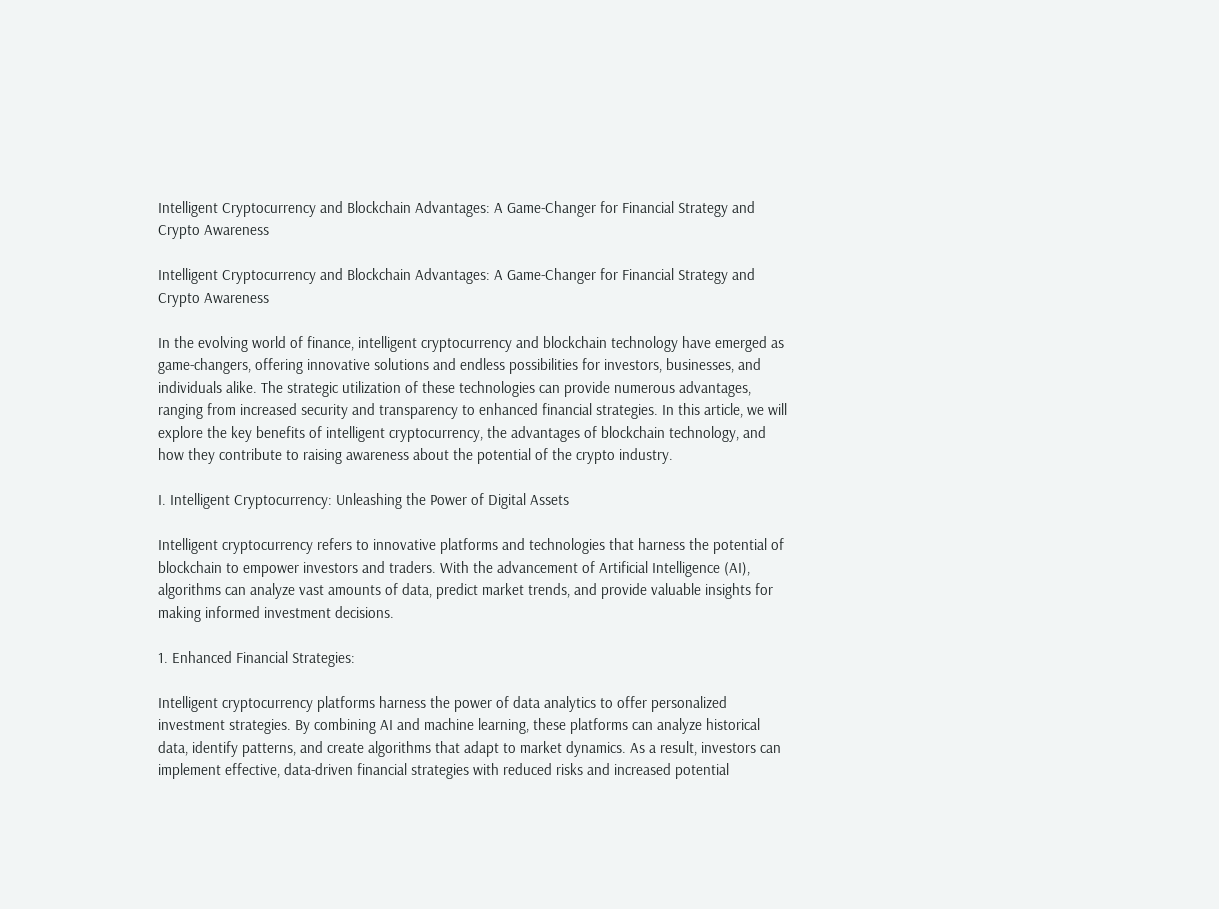Intelligent Cryptocurrency and Blockchain Advantages: A Game-Changer for Financial Strategy and Crypto Awareness

Intelligent Cryptocurrency and Blockchain Advantages: A Game-Changer for Financial Strategy and Crypto Awareness

In the evolving world of finance, intelligent cryptocurrency and blockchain technology have emerged as game-changers, offering innovative solutions and endless possibilities for investors, businesses, and individuals alike. The strategic utilization of these technologies can provide numerous advantages, ranging from increased security and transparency to enhanced financial strategies. In this article, we will explore the key benefits of intelligent cryptocurrency, the advantages of blockchain technology, and how they contribute to raising awareness about the potential of the crypto industry.

I. Intelligent Cryptocurrency: Unleashing the Power of Digital Assets

Intelligent cryptocurrency refers to innovative platforms and technologies that harness the potential of blockchain to empower investors and traders. With the advancement of Artificial Intelligence (AI), algorithms can analyze vast amounts of data, predict market trends, and provide valuable insights for making informed investment decisions.

1. Enhanced Financial Strategies:

Intelligent cryptocurrency platforms harness the power of data analytics to offer personalized investment strategies. By combining AI and machine learning, these platforms can analyze historical data, identify patterns, and create algorithms that adapt to market dynamics. As a result, investors can implement effective, data-driven financial strategies with reduced risks and increased potential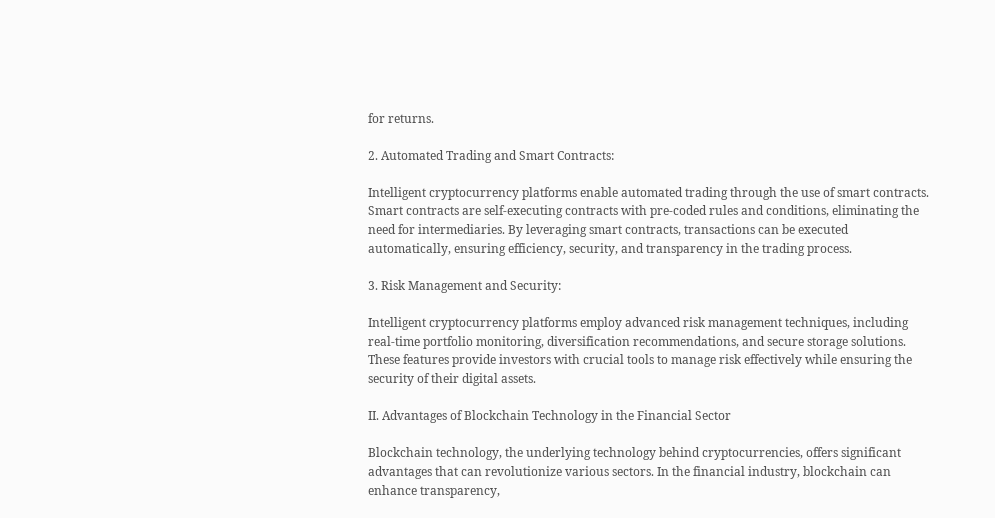for returns.

2. Automated Trading and Smart Contracts:

Intelligent cryptocurrency platforms enable automated trading through the use of smart contracts. Smart contracts are self-executing contracts with pre-coded rules and conditions, eliminating the need for intermediaries. By leveraging smart contracts, transactions can be executed automatically, ensuring efficiency, security, and transparency in the trading process.

3. Risk Management and Security:

Intelligent cryptocurrency platforms employ advanced risk management techniques, including real-time portfolio monitoring, diversification recommendations, and secure storage solutions. These features provide investors with crucial tools to manage risk effectively while ensuring the security of their digital assets.

II. Advantages of Blockchain Technology in the Financial Sector

Blockchain technology, the underlying technology behind cryptocurrencies, offers significant advantages that can revolutionize various sectors. In the financial industry, blockchain can enhance transparency,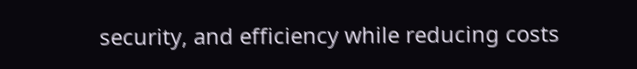security, and efficiency while reducing costs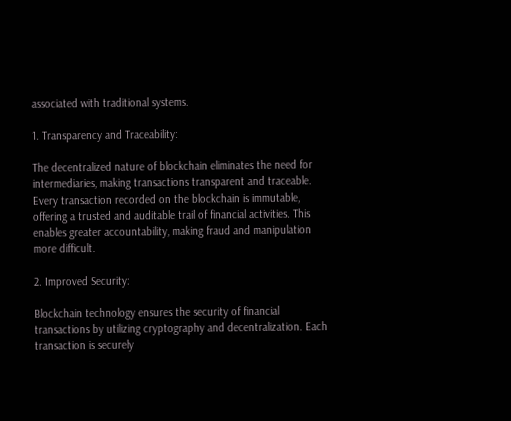associated with traditional systems.

1. Transparency and Traceability:

The decentralized nature of blockchain eliminates the need for intermediaries, making transactions transparent and traceable. Every transaction recorded on the blockchain is immutable, offering a trusted and auditable trail of financial activities. This enables greater accountability, making fraud and manipulation more difficult.

2. Improved Security:

Blockchain technology ensures the security of financial transactions by utilizing cryptography and decentralization. Each transaction is securely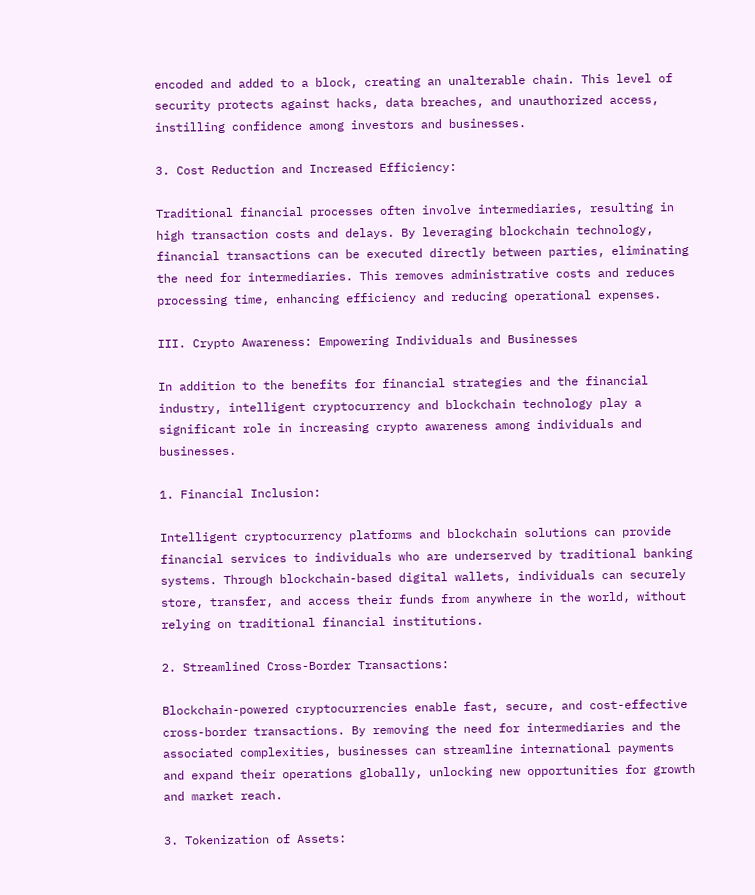encoded and added to a block, creating an unalterable chain. This level of security protects against hacks, data breaches, and unauthorized access, instilling confidence among investors and businesses.

3. Cost Reduction and Increased Efficiency:

Traditional financial processes often involve intermediaries, resulting in high transaction costs and delays. By leveraging blockchain technology, financial transactions can be executed directly between parties, eliminating the need for intermediaries. This removes administrative costs and reduces processing time, enhancing efficiency and reducing operational expenses.

III. Crypto Awareness: Empowering Individuals and Businesses

In addition to the benefits for financial strategies and the financial industry, intelligent cryptocurrency and blockchain technology play a significant role in increasing crypto awareness among individuals and businesses.

1. Financial Inclusion:

Intelligent cryptocurrency platforms and blockchain solutions can provide financial services to individuals who are underserved by traditional banking systems. Through blockchain-based digital wallets, individuals can securely store, transfer, and access their funds from anywhere in the world, without relying on traditional financial institutions.

2. Streamlined Cross-Border Transactions:

Blockchain-powered cryptocurrencies enable fast, secure, and cost-effective cross-border transactions. By removing the need for intermediaries and the associated complexities, businesses can streamline international payments and expand their operations globally, unlocking new opportunities for growth and market reach.

3. Tokenization of Assets: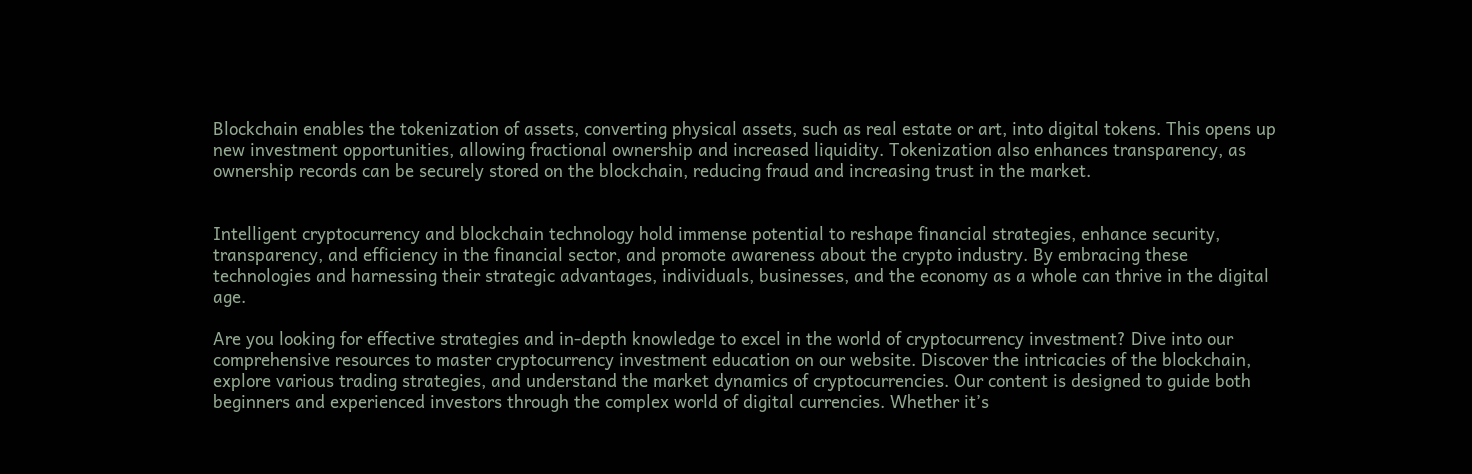Blockchain enables the tokenization of assets, converting physical assets, such as real estate or art, into digital tokens. This opens up new investment opportunities, allowing fractional ownership and increased liquidity. Tokenization also enhances transparency, as ownership records can be securely stored on the blockchain, reducing fraud and increasing trust in the market.


Intelligent cryptocurrency and blockchain technology hold immense potential to reshape financial strategies, enhance security, transparency, and efficiency in the financial sector, and promote awareness about the crypto industry. By embracing these technologies and harnessing their strategic advantages, individuals, businesses, and the economy as a whole can thrive in the digital age.

Are you looking for effective strategies and in-depth knowledge to excel in the world of cryptocurrency investment? Dive into our comprehensive resources to master cryptocurrency investment education on our website. Discover the intricacies of the blockchain, explore various trading strategies, and understand the market dynamics of cryptocurrencies. Our content is designed to guide both beginners and experienced investors through the complex world of digital currencies. Whether it’s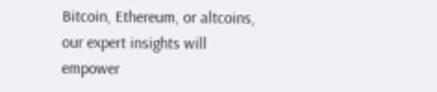Bitcoin, Ethereum, or altcoins, our expert insights will empower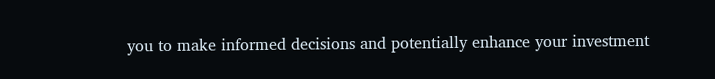you to make informed decisions and potentially enhance your investment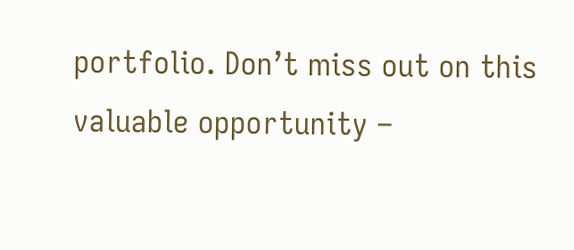portfolio. Don’t miss out on this valuable opportunity –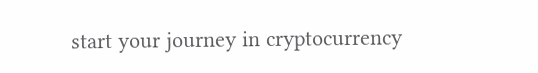start your journey in cryptocurrency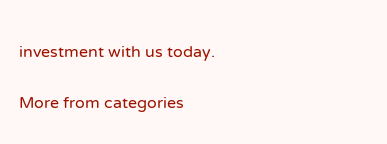investment with us today.

More from categories